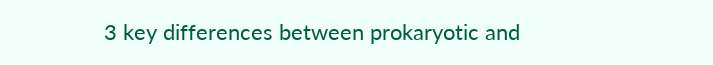3 key differences between prokaryotic and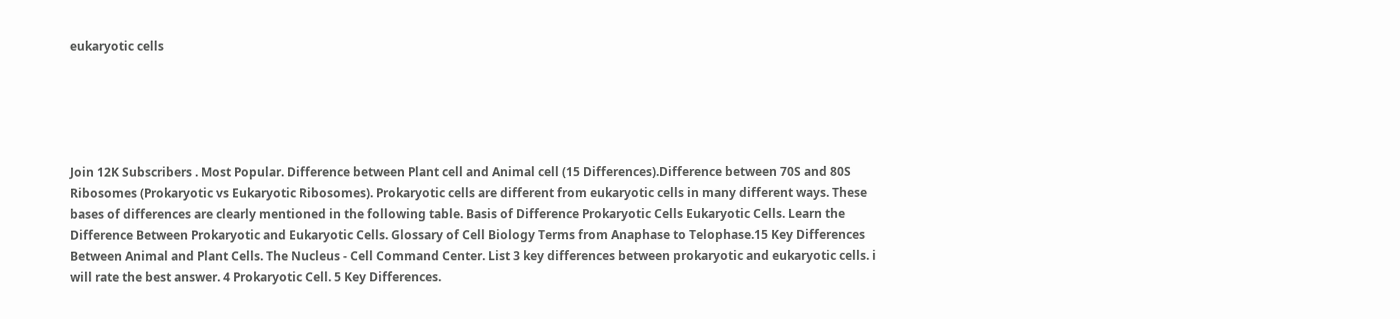eukaryotic cells





Join 12K Subscribers . Most Popular. Difference between Plant cell and Animal cell (15 Differences).Difference between 70S and 80S Ribosomes (Prokaryotic vs Eukaryotic Ribosomes). Prokaryotic cells are different from eukaryotic cells in many different ways. These bases of differences are clearly mentioned in the following table. Basis of Difference Prokaryotic Cells Eukaryotic Cells. Learn the Difference Between Prokaryotic and Eukaryotic Cells. Glossary of Cell Biology Terms from Anaphase to Telophase.15 Key Differences Between Animal and Plant Cells. The Nucleus - Cell Command Center. List 3 key differences between prokaryotic and eukaryotic cells. i will rate the best answer. 4 Prokaryotic Cell. 5 Key Differences.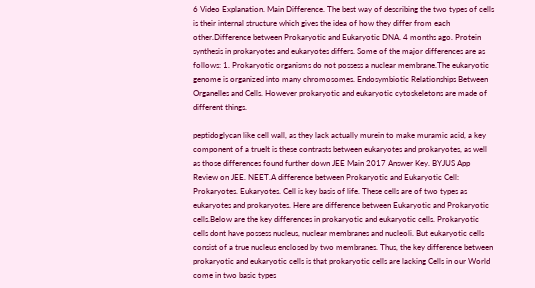6 Video Explanation. Main Difference. The best way of describing the two types of cells is their internal structure which gives the idea of how they differ from each other.Difference between Prokaryotic and Eukaryotic DNA. 4 months ago. Protein synthesis in prokaryotes and eukaryotes differs. Some of the major differences are as follows: 1. Prokaryotic organisms do not possess a nuclear membrane.The eukaryotic genome is organized into many chromosomes. Endosymbiotic Relationships Between Organelles and Cells. However prokaryotic and eukaryotic cytoskeletons are made of different things.

peptidoglycan like cell wall, as they lack actually murein to make muramic acid, a key component of a trueIt is these contrasts between eukaryotes and prokaryotes, as well as those differences found further down JEE Main 2017 Answer Key. BYJUS App Review on JEE. NEET.A difference between Prokaryotic and Eukaryotic Cell: Prokaryotes. Eukaryotes. Cell is key basis of life. These cells are of two types as eukaryotes and prokaryotes. Here are difference between Eukaryotic and Prokaryotic cells.Below are the key differences in prokaryotic and eukaryotic cells. Prokaryotic cells dont have possess nucleus, nuclear membranes and nucleoli. But eukaryotic cells consist of a true nucleus enclosed by two membranes. Thus, the key difference between prokaryotic and eukaryotic cells is that prokaryotic cells are lacking Cells in our World come in two basic types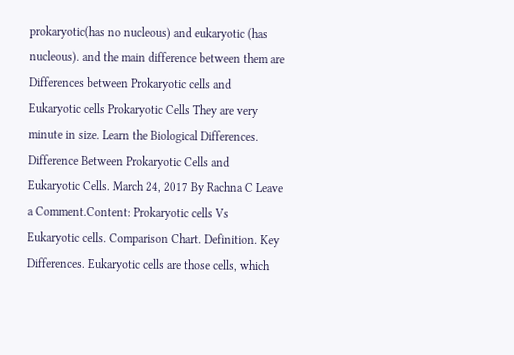prokaryotic(has no nucleous) and eukaryotic (has nucleous). and the main difference between them are Differences between Prokaryotic cells and Eukaryotic cells Prokaryotic Cells They are very minute in size. Learn the Biological Differences. Difference Between Prokaryotic Cells and Eukaryotic Cells. March 24, 2017 By Rachna C Leave a Comment.Content: Prokaryotic cells Vs Eukaryotic cells. Comparison Chart. Definition. Key Differences. Eukaryotic cells are those cells, which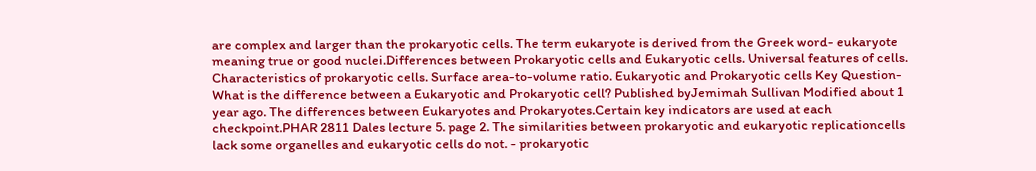are complex and larger than the prokaryotic cells. The term eukaryote is derived from the Greek word- eukaryote meaning true or good nuclei.Differences between Prokaryotic cells and Eukaryotic cells. Universal features of cells. Characteristics of prokaryotic cells. Surface area-to-volume ratio. Eukaryotic and Prokaryotic cells Key Question- What is the difference between a Eukaryotic and Prokaryotic cell? Published byJemimah Sullivan Modified about 1 year ago. The differences between Eukaryotes and Prokaryotes.Certain key indicators are used at each checkpoint.PHAR 2811 Dales lecture 5. page 2. The similarities between prokaryotic and eukaryotic replicationcells lack some organelles and eukaryotic cells do not. - prokaryotic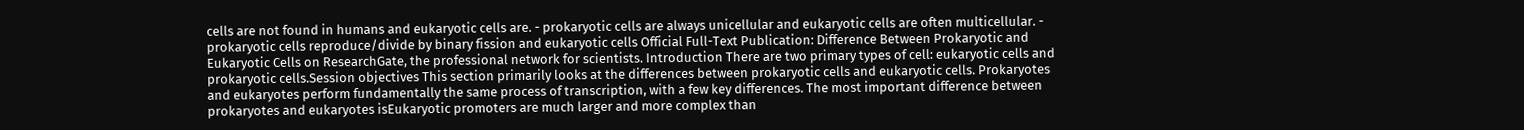cells are not found in humans and eukaryotic cells are. - prokaryotic cells are always unicellular and eukaryotic cells are often multicellular. - prokaryotic cells reproduce/divide by binary fission and eukaryotic cells Official Full-Text Publication: Difference Between Prokaryotic and Eukaryotic Cells on ResearchGate, the professional network for scientists. Introduction There are two primary types of cell: eukaryotic cells and prokaryotic cells.Session objectives This section primarily looks at the differences between prokaryotic cells and eukaryotic cells. Prokaryotes and eukaryotes perform fundamentally the same process of transcription, with a few key differences. The most important difference between prokaryotes and eukaryotes isEukaryotic promoters are much larger and more complex than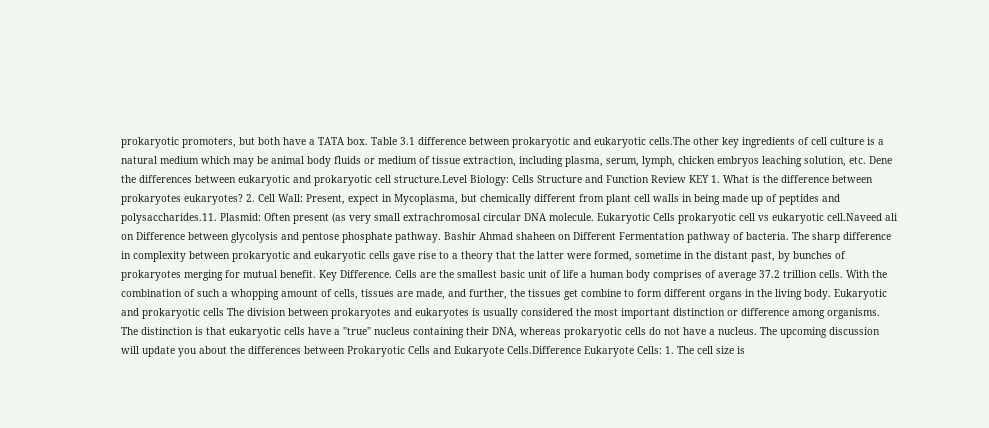prokaryotic promoters, but both have a TATA box. Table 3.1 difference between prokaryotic and eukaryotic cells.The other key ingredients of cell culture is a natural medium which may be animal body fluids or medium of tissue extraction, including plasma, serum, lymph, chicken embryos leaching solution, etc. Dene the differences between eukaryotic and prokaryotic cell structure.Level Biology: Cells Structure and Function Review KEY 1. What is the difference between prokaryotes eukaryotes? 2. Cell Wall: Present, expect in Mycoplasma, but chemically different from plant cell walls in being made up of peptides and polysaccharides.11. Plasmid: Often present (as very small extrachromosal circular DNA molecule. Eukaryotic Cells prokaryotic cell vs eukaryotic cell.Naveed ali on Difference between glycolysis and pentose phosphate pathway. Bashir Ahmad shaheen on Different Fermentation pathway of bacteria. The sharp difference in complexity between prokaryotic and eukaryotic cells gave rise to a theory that the latter were formed, sometime in the distant past, by bunches of prokaryotes merging for mutual benefit. Key Difference. Cells are the smallest basic unit of life a human body comprises of average 37.2 trillion cells. With the combination of such a whopping amount of cells, tissues are made, and further, the tissues get combine to form different organs in the living body. Eukaryotic and prokaryotic cells The division between prokaryotes and eukaryotes is usually considered the most important distinction or difference among organisms. The distinction is that eukaryotic cells have a "true" nucleus containing their DNA, whereas prokaryotic cells do not have a nucleus. The upcoming discussion will update you about the differences between Prokaryotic Cells and Eukaryote Cells.Difference Eukaryote Cells: 1. The cell size is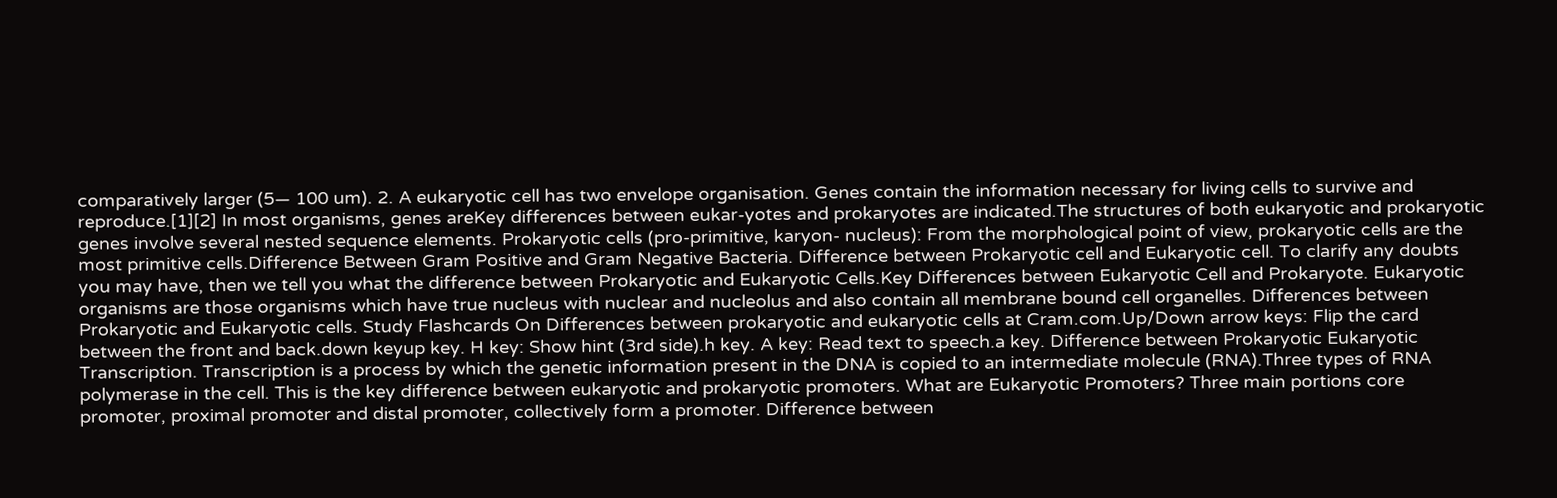comparatively larger (5— 100 um). 2. A eukaryotic cell has two envelope organisation. Genes contain the information necessary for living cells to survive and reproduce.[1][2] In most organisms, genes areKey differences between eukar-yotes and prokaryotes are indicated.The structures of both eukaryotic and prokaryotic genes involve several nested sequence elements. Prokaryotic cells (pro-primitive, karyon- nucleus): From the morphological point of view, prokaryotic cells are the most primitive cells.Difference Between Gram Positive and Gram Negative Bacteria. Difference between Prokaryotic cell and Eukaryotic cell. To clarify any doubts you may have, then we tell you what the difference between Prokaryotic and Eukaryotic Cells.Key Differences between Eukaryotic Cell and Prokaryote. Eukaryotic organisms are those organisms which have true nucleus with nuclear and nucleolus and also contain all membrane bound cell organelles. Differences between Prokaryotic and Eukaryotic cells. Study Flashcards On Differences between prokaryotic and eukaryotic cells at Cram.com.Up/Down arrow keys: Flip the card between the front and back.down keyup key. H key: Show hint (3rd side).h key. A key: Read text to speech.a key. Difference between Prokaryotic Eukaryotic Transcription. Transcription is a process by which the genetic information present in the DNA is copied to an intermediate molecule (RNA).Three types of RNA polymerase in the cell. This is the key difference between eukaryotic and prokaryotic promoters. What are Eukaryotic Promoters? Three main portions core promoter, proximal promoter and distal promoter, collectively form a promoter. Difference between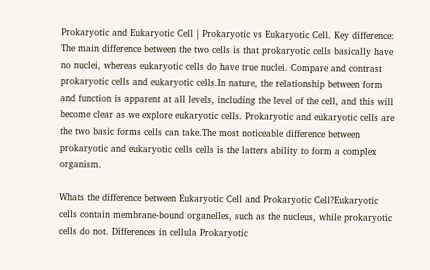Prokaryotic and Eukaryotic Cell | Prokaryotic vs Eukaryotic Cell. Key difference: The main difference between the two cells is that prokaryotic cells basically have no nuclei, whereas eukaryotic cells do have true nuclei. Compare and contrast prokaryotic cells and eukaryotic cells.In nature, the relationship between form and function is apparent at all levels, including the level of the cell, and this will become clear as we explore eukaryotic cells. Prokaryotic and eukaryotic cells are the two basic forms cells can take.The most noticeable difference between prokaryotic and eukaryotic cells cells is the latters ability to form a complex organism.

Whats the difference between Eukaryotic Cell and Prokaryotic Cell?Eukaryotic cells contain membrane-bound organelles, such as the nucleus, while prokaryotic cells do not. Differences in cellula Prokaryotic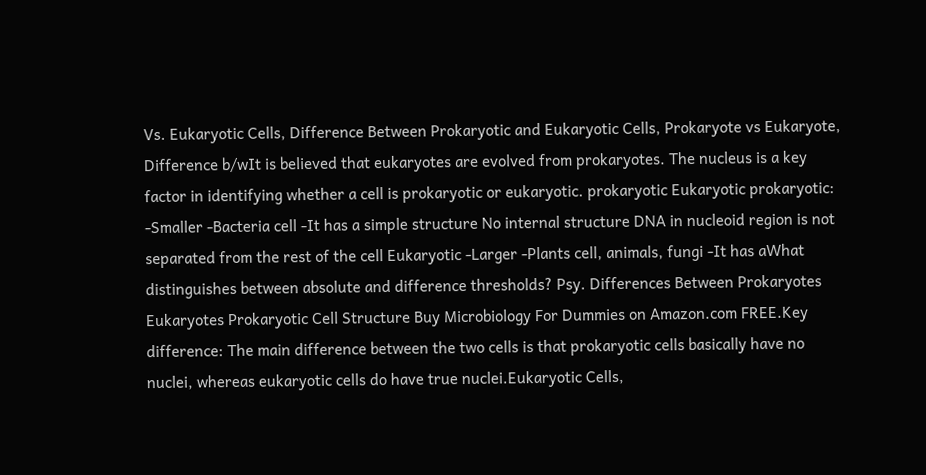Vs. Eukaryotic Cells, Difference Between Prokaryotic and Eukaryotic Cells, Prokaryote vs Eukaryote, Difference b/wIt is believed that eukaryotes are evolved from prokaryotes. The nucleus is a key factor in identifying whether a cell is prokaryotic or eukaryotic. prokaryotic Eukaryotic prokaryotic: -Smaller -Bacteria cell -It has a simple structure No internal structure DNA in nucleoid region is not separated from the rest of the cell Eukaryotic -Larger -Plants cell, animals, fungi -It has aWhat distinguishes between absolute and difference thresholds? Psy. Differences Between Prokaryotes Eukaryotes Prokaryotic Cell Structure Buy Microbiology For Dummies on Amazon.com FREE.Key difference: The main difference between the two cells is that prokaryotic cells basically have no nuclei, whereas eukaryotic cells do have true nuclei.Eukaryotic Cells,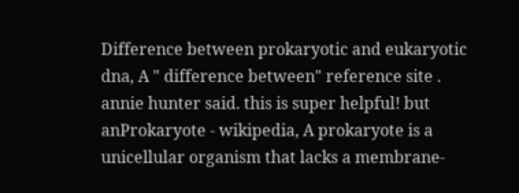Difference between prokaryotic and eukaryotic dna, A " difference between" reference site . annie hunter said. this is super helpful! but anProkaryote - wikipedia, A prokaryote is a unicellular organism that lacks a membrane-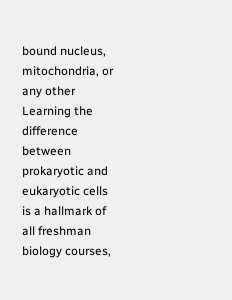bound nucleus, mitochondria, or any other Learning the difference between prokaryotic and eukaryotic cells is a hallmark of all freshman biology courses,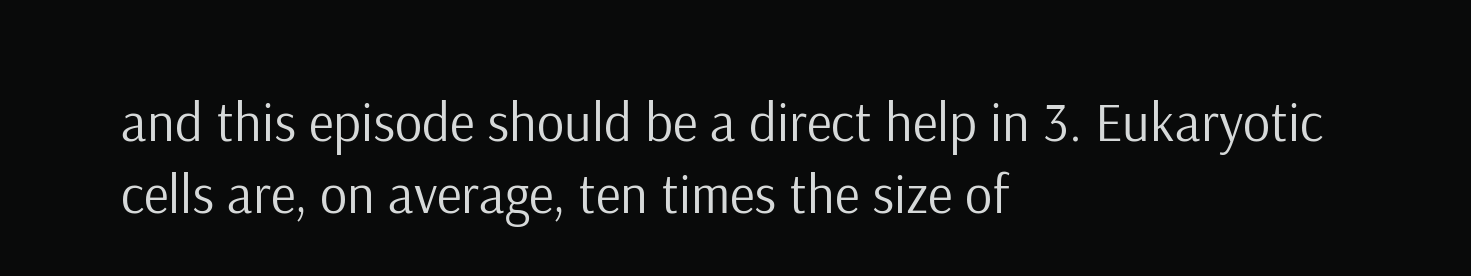and this episode should be a direct help in 3. Eukaryotic cells are, on average, ten times the size of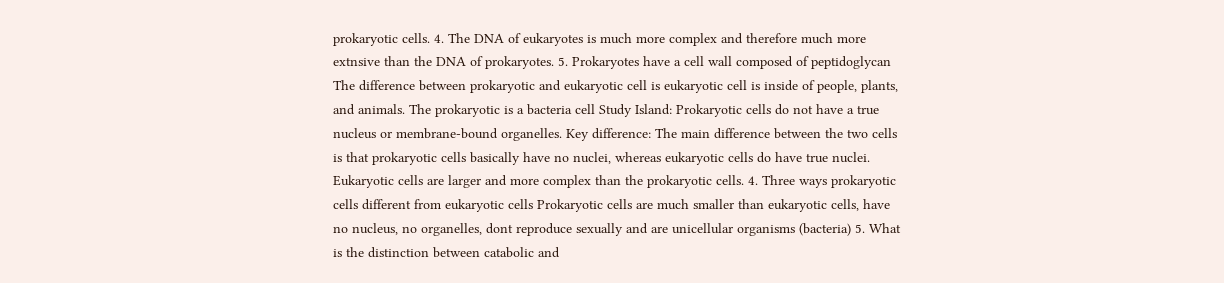prokaryotic cells. 4. The DNA of eukaryotes is much more complex and therefore much more extnsive than the DNA of prokaryotes. 5. Prokaryotes have a cell wall composed of peptidoglycan The difference between prokaryotic and eukaryotic cell is eukaryotic cell is inside of people, plants, and animals. The prokaryotic is a bacteria cell Study Island: Prokaryotic cells do not have a true nucleus or membrane-bound organelles. Key difference: The main difference between the two cells is that prokaryotic cells basically have no nuclei, whereas eukaryotic cells do have true nuclei. Eukaryotic cells are larger and more complex than the prokaryotic cells. 4. Three ways prokaryotic cells different from eukaryotic cells Prokaryotic cells are much smaller than eukaryotic cells, have no nucleus, no organelles, dont reproduce sexually and are unicellular organisms (bacteria) 5. What is the distinction between catabolic and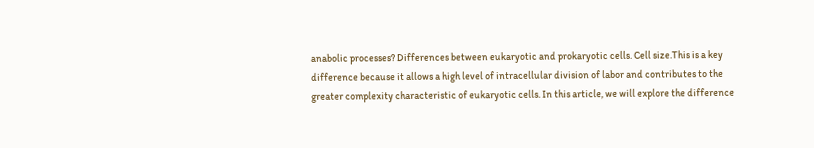anabolic processes? Differences between eukaryotic and prokaryotic cells. Cell size.This is a key difference because it allows a high level of intracellular division of labor and contributes to the greater complexity characteristic of eukaryotic cells. In this article, we will explore the difference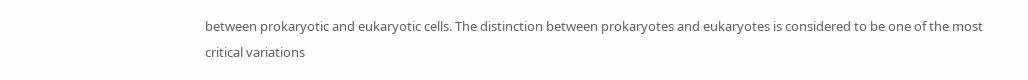between prokaryotic and eukaryotic cells. The distinction between prokaryotes and eukaryotes is considered to be one of the most critical variations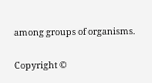among groups of organisms.


Copyright ©